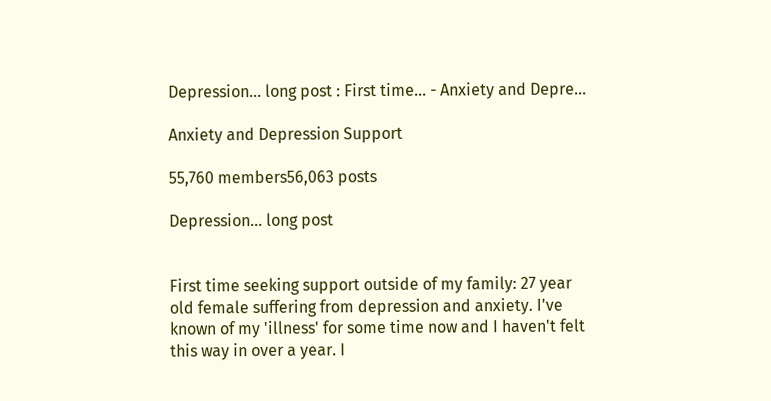Depression... long post : First time... - Anxiety and Depre...

Anxiety and Depression Support

55,760 members56,063 posts

Depression... long post


First time seeking support outside of my family: 27 year old female suffering from depression and anxiety. I've known of my 'illness' for some time now and I haven't felt this way in over a year. I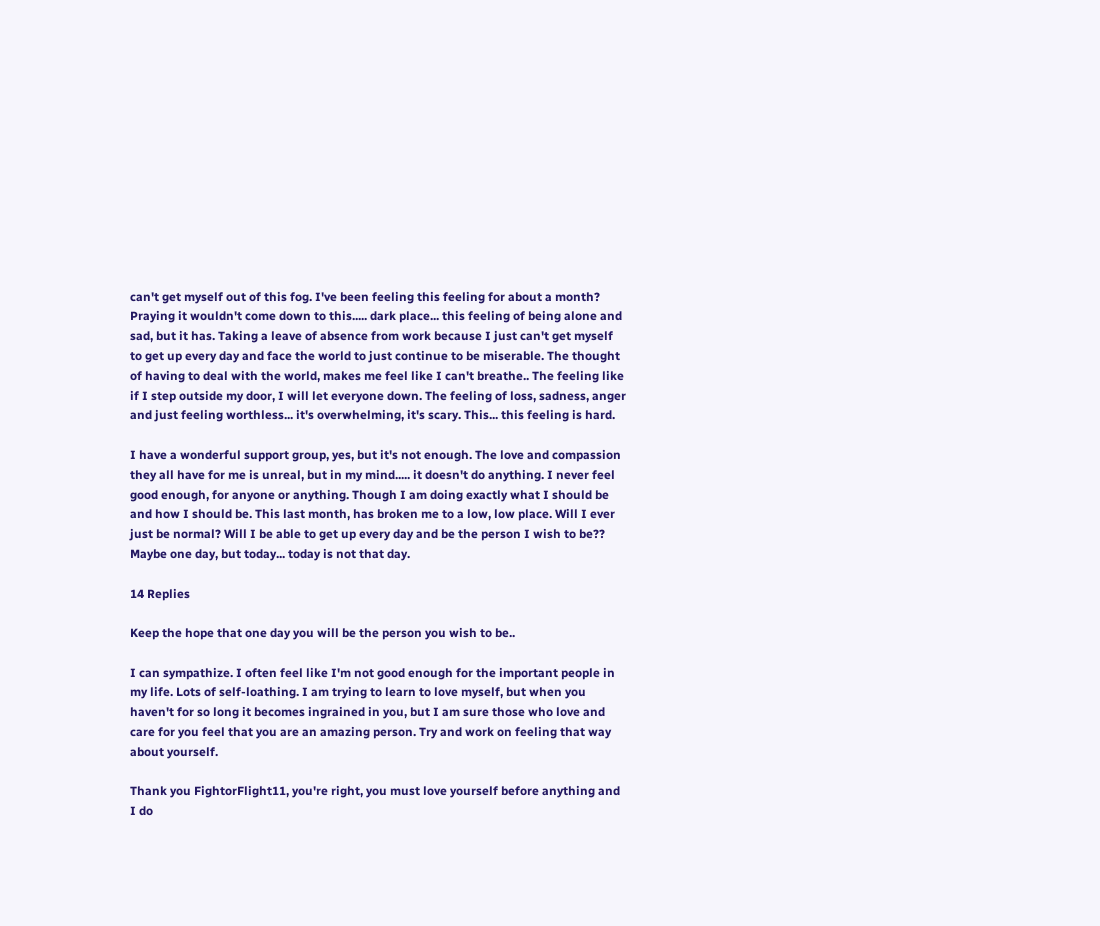can't get myself out of this fog. I've been feeling this feeling for about a month? Praying it wouldn't come down to this..... dark place... this feeling of being alone and sad, but it has. Taking a leave of absence from work because I just can't get myself to get up every day and face the world to just continue to be miserable. The thought of having to deal with the world, makes me feel like I can't breathe.. The feeling like if I step outside my door, I will let everyone down. The feeling of loss, sadness, anger and just feeling worthless... it's overwhelming, it's scary. This... this feeling is hard.

I have a wonderful support group, yes, but it's not enough. The love and compassion they all have for me is unreal, but in my mind..... it doesn't do anything. I never feel good enough, for anyone or anything. Though I am doing exactly what I should be and how I should be. This last month, has broken me to a low, low place. Will I ever just be normal? Will I be able to get up every day and be the person I wish to be?? Maybe one day, but today... today is not that day.

14 Replies

Keep the hope that one day you will be the person you wish to be..

I can sympathize. I often feel like I'm not good enough for the important people in my life. Lots of self-loathing. I am trying to learn to love myself, but when you haven't for so long it becomes ingrained in you, but I am sure those who love and care for you feel that you are an amazing person. Try and work on feeling that way about yourself.

Thank you FightorFlight11, you're right, you must love yourself before anything and I do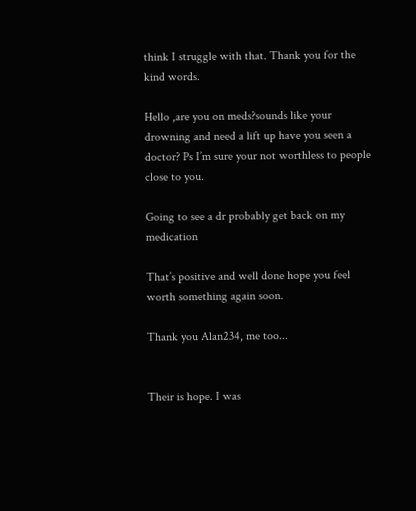think I struggle with that. Thank you for the kind words.

Hello ,are you on meds?sounds like your drowning and need a lift up have you seen a doctor? Ps I’m sure your not worthless to people close to you.

Going to see a dr probably get back on my medication

That’s positive and well done hope you feel worth something again soon.

Thank you Alan234, me too...


Their is hope. I was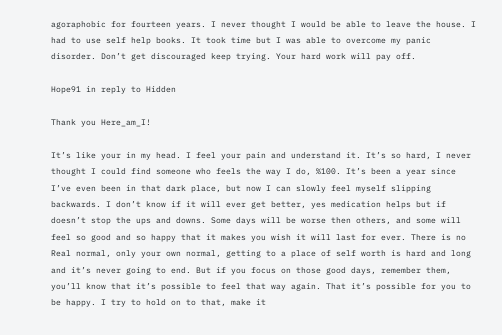agoraphobic for fourteen years. I never thought I would be able to leave the house. I had to use self help books. It took time but I was able to overcome my panic disorder. Don’t get discouraged keep trying. Your hard work will pay off.

Hope91 in reply to Hidden

Thank you Here_am_I!

It’s like your in my head. I feel your pain and understand it. It’s so hard, I never thought I could find someone who feels the way I do, %100. It’s been a year since I’ve even been in that dark place, but now I can slowly feel myself slipping backwards. I don’t know if it will ever get better, yes medication helps but if doesn’t stop the ups and downs. Some days will be worse then others, and some will feel so good and so happy that it makes you wish it will last for ever. There is no Real normal, only your own normal, getting to a place of self worth is hard and long and it’s never going to end. But if you focus on those good days, remember them, you’ll know that it’s possible to feel that way again. That it’s possible for you to be happy. I try to hold on to that, make it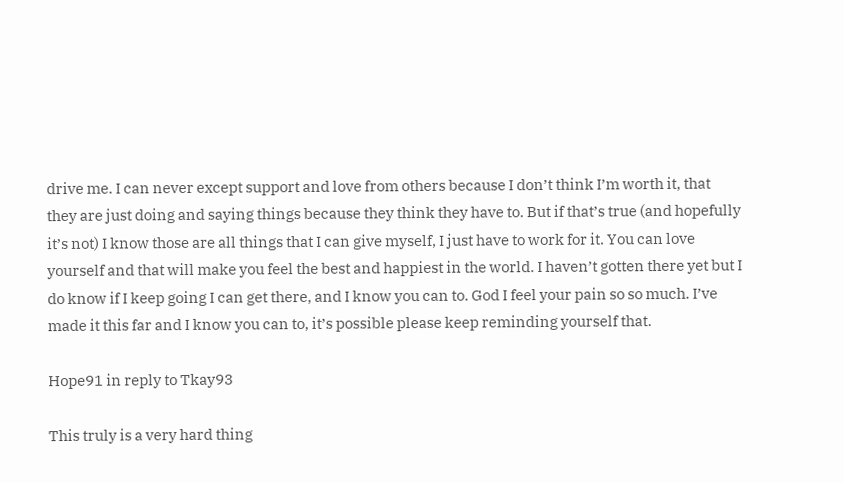drive me. I can never except support and love from others because I don’t think I’m worth it, that they are just doing and saying things because they think they have to. But if that’s true (and hopefully it’s not) I know those are all things that I can give myself, I just have to work for it. You can love yourself and that will make you feel the best and happiest in the world. I haven’t gotten there yet but I do know if I keep going I can get there, and I know you can to. God I feel your pain so so much. I’ve made it this far and I know you can to, it’s possible please keep reminding yourself that.

Hope91 in reply to Tkay93

This truly is a very hard thing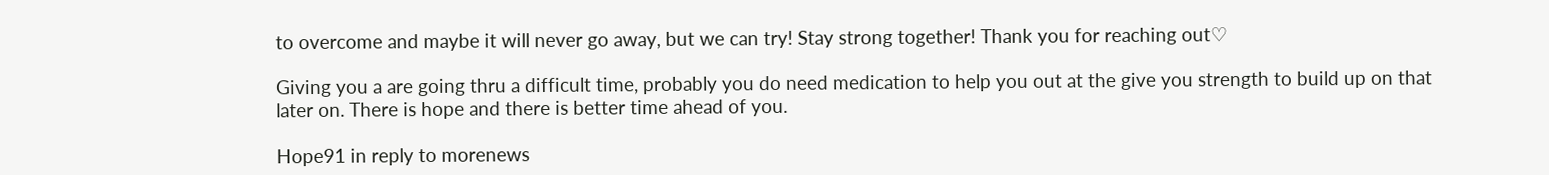to overcome and maybe it will never go away, but we can try! Stay strong together! Thank you for reaching out♡

Giving you a are going thru a difficult time, probably you do need medication to help you out at the give you strength to build up on that later on. There is hope and there is better time ahead of you.

Hope91 in reply to morenews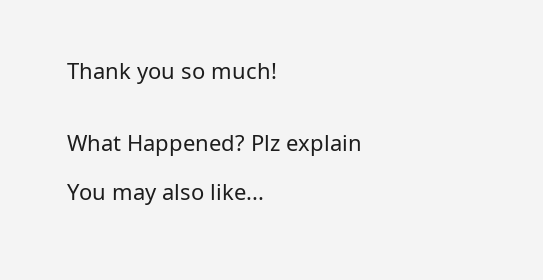Thank you so much!


What Happened? Plz explain

You may also like...